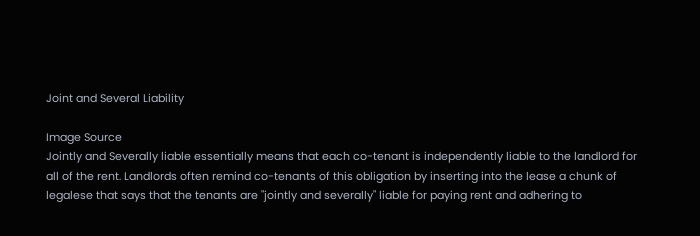Joint and Several Liability

Image Source
Jointly and Severally liable essentially means that each co-tenant is independently liable to the landlord for all of the rent. Landlords often remind co-tenants of this obligation by inserting into the lease a chunk of legalese that says that the tenants are "jointly and severally" liable for paying rent and adhering to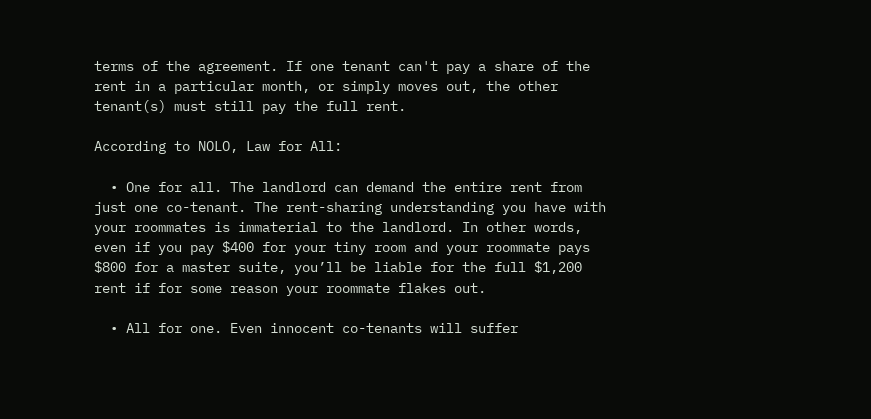terms of the agreement. If one tenant can't pay a share of the rent in a particular month, or simply moves out, the other tenant(s) must still pay the full rent.

According to NOLO, Law for All:

  • One for all. The landlord can demand the entire rent from just one co-tenant. The rent-sharing understanding you have with your roommates is immaterial to the landlord. In other words, even if you pay $400 for your tiny room and your roommate pays $800 for a master suite, you’ll be liable for the full $1,200 rent if for some reason your roommate flakes out.

  • All for one. Even innocent co-tenants will suffer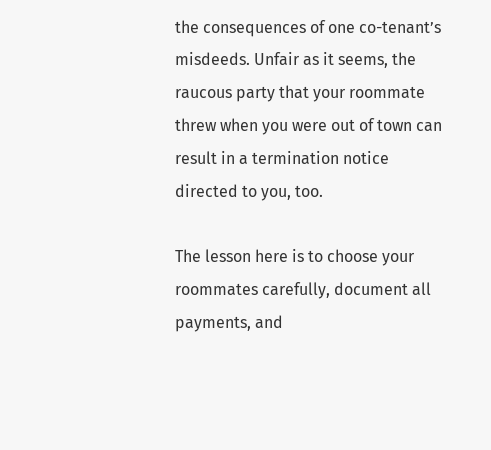the consequences of one co-tenant’s misdeeds. Unfair as it seems, the raucous party that your roommate threw when you were out of town can result in a termination notice directed to you, too.

The lesson here is to choose your roommates carefully, document all payments, and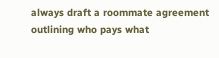always draft a roommate agreement outlining who pays what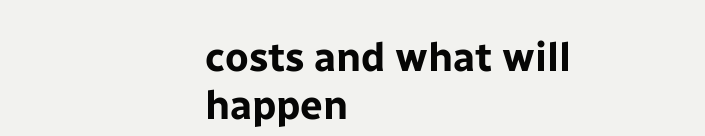costs and what will happen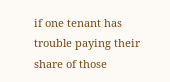if one tenant has trouble paying their share of those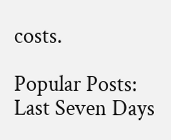costs.

Popular Posts: Last Seven Days